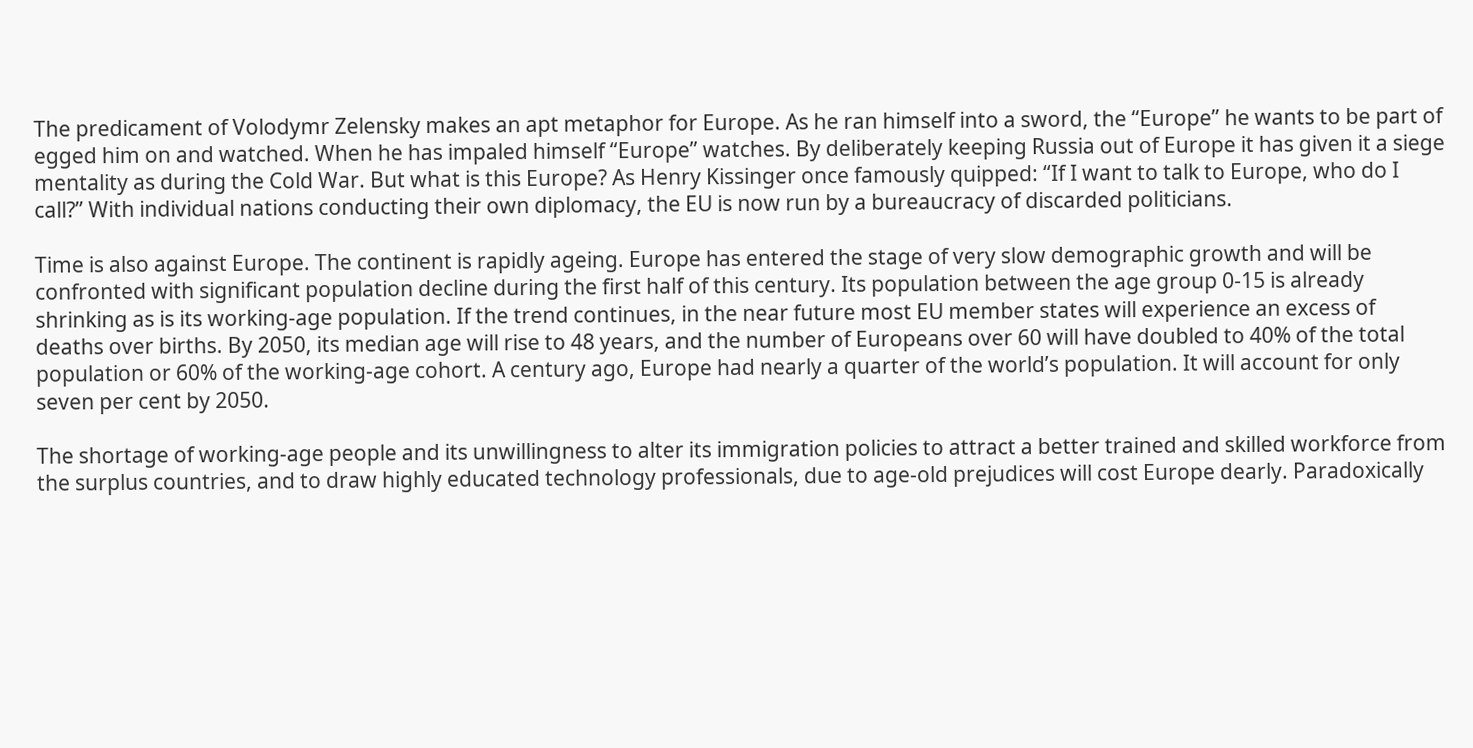The predicament of Volodymr Zelensky makes an apt metaphor for Europe. As he ran himself into a sword, the “Europe” he wants to be part of egged him on and watched. When he has impaled himself “Europe” watches. By deliberately keeping Russia out of Europe it has given it a siege mentality as during the Cold War. But what is this Europe? As Henry Kissinger once famously quipped: “If I want to talk to Europe, who do I call?” With individual nations conducting their own diplomacy, the EU is now run by a bureaucracy of discarded politicians.

Time is also against Europe. The continent is rapidly ageing. Europe has entered the stage of very slow demographic growth and will be confronted with significant population decline during the first half of this century. Its population between the age group 0-15 is already shrinking as is its working-age population. If the trend continues, in the near future most EU member states will experience an excess of deaths over births. By 2050, its median age will rise to 48 years, and the number of Europeans over 60 will have doubled to 40% of the total population or 60% of the working-age cohort. A century ago, Europe had nearly a quarter of the world’s population. It will account for only seven per cent by 2050.

The shortage of working-age people and its unwillingness to alter its immigration policies to attract a better trained and skilled workforce from the surplus countries, and to draw highly educated technology professionals, due to age-old prejudices will cost Europe dearly. Paradoxically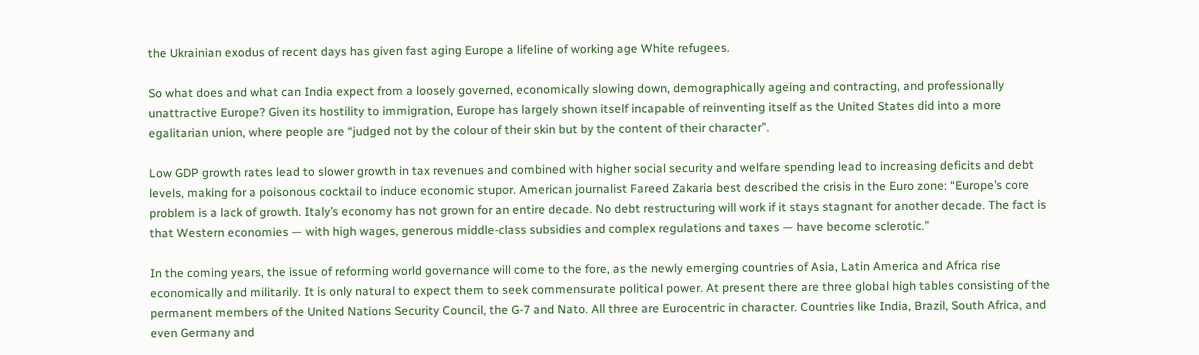the Ukrainian exodus of recent days has given fast aging Europe a lifeline of working age White refugees.

So what does and what can India expect from a loosely governed, economically slowing down, demographically ageing and contracting, and professionally unattractive Europe? Given its hostility to immigration, Europe has largely shown itself incapable of reinventing itself as the United States did into a more egalitarian union, where people are “judged not by the colour of their skin but by the content of their character”.

Low GDP growth rates lead to slower growth in tax revenues and combined with higher social security and welfare spending lead to increasing deficits and debt levels, making for a poisonous cocktail to induce economic stupor. American journalist Fareed Zakaria best described the crisis in the Euro zone: “Europe’s core problem is a lack of growth. Italy’s economy has not grown for an entire decade. No debt restructuring will work if it stays stagnant for another decade. The fact is that Western economies — with high wages, generous middle-class subsidies and complex regulations and taxes — have become sclerotic.”

In the coming years, the issue of reforming world governance will come to the fore, as the newly emerging countries of Asia, Latin America and Africa rise economically and militarily. It is only natural to expect them to seek commensurate political power. At present there are three global high tables consisting of the permanent members of the United Nations Security Council, the G-7 and Nato. All three are Eurocentric in character. Countries like India, Brazil, South Africa, and even Germany and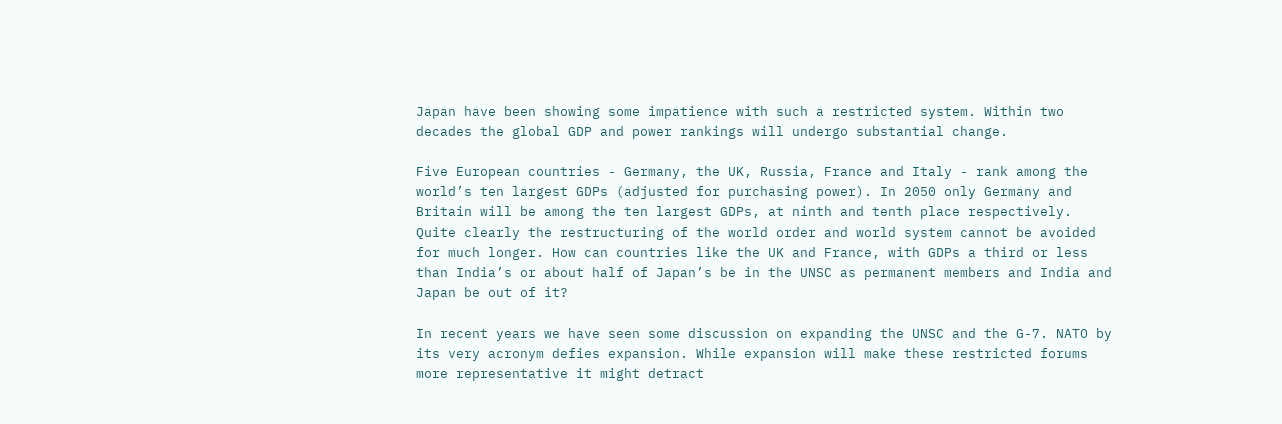Japan have been showing some impatience with such a restricted system. Within two decades the global GDP and power rankings will undergo substantial change.

Five European countries - Germany, the UK, Russia, France and Italy - rank among the world’s ten largest GDPs (adjusted for purchasing power). In 2050 only Germany and Britain will be among the ten largest GDPs, at ninth and tenth place respectively. Quite clearly the restructuring of the world order and world system cannot be avoided for much longer. How can countries like the UK and France, with GDPs a third or less than India’s or about half of Japan’s be in the UNSC as permanent members and India and Japan be out of it?

In recent years we have seen some discussion on expanding the UNSC and the G-7. NATO by its very acronym defies expansion. While expansion will make these restricted forums more representative it might detract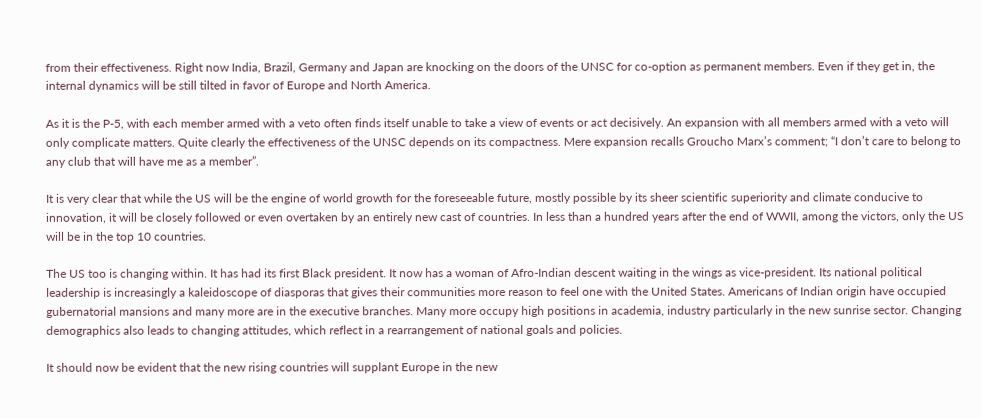from their effectiveness. Right now India, Brazil, Germany and Japan are knocking on the doors of the UNSC for co-option as permanent members. Even if they get in, the internal dynamics will be still tilted in favor of Europe and North America.

As it is the P-5, with each member armed with a veto often finds itself unable to take a view of events or act decisively. An expansion with all members armed with a veto will only complicate matters. Quite clearly the effectiveness of the UNSC depends on its compactness. Mere expansion recalls Groucho Marx’s comment; “I don’t care to belong to any club that will have me as a member”.

It is very clear that while the US will be the engine of world growth for the foreseeable future, mostly possible by its sheer scientific superiority and climate conducive to innovation, it will be closely followed or even overtaken by an entirely new cast of countries. In less than a hundred years after the end of WWII, among the victors, only the US will be in the top 10 countries.

The US too is changing within. It has had its first Black president. It now has a woman of Afro-Indian descent waiting in the wings as vice-president. Its national political leadership is increasingly a kaleidoscope of diasporas that gives their communities more reason to feel one with the United States. Americans of Indian origin have occupied gubernatorial mansions and many more are in the executive branches. Many more occupy high positions in academia, industry particularly in the new sunrise sector. Changing demographics also leads to changing attitudes, which reflect in a rearrangement of national goals and policies.

It should now be evident that the new rising countries will supplant Europe in the new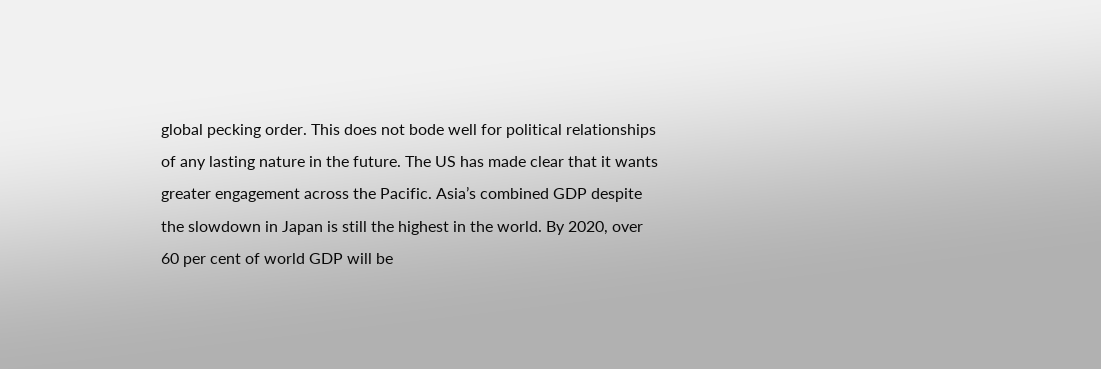global pecking order. This does not bode well for political relationships of any lasting nature in the future. The US has made clear that it wants greater engagement across the Pacific. Asia’s combined GDP despite the slowdown in Japan is still the highest in the world. By 2020, over 60 per cent of world GDP will be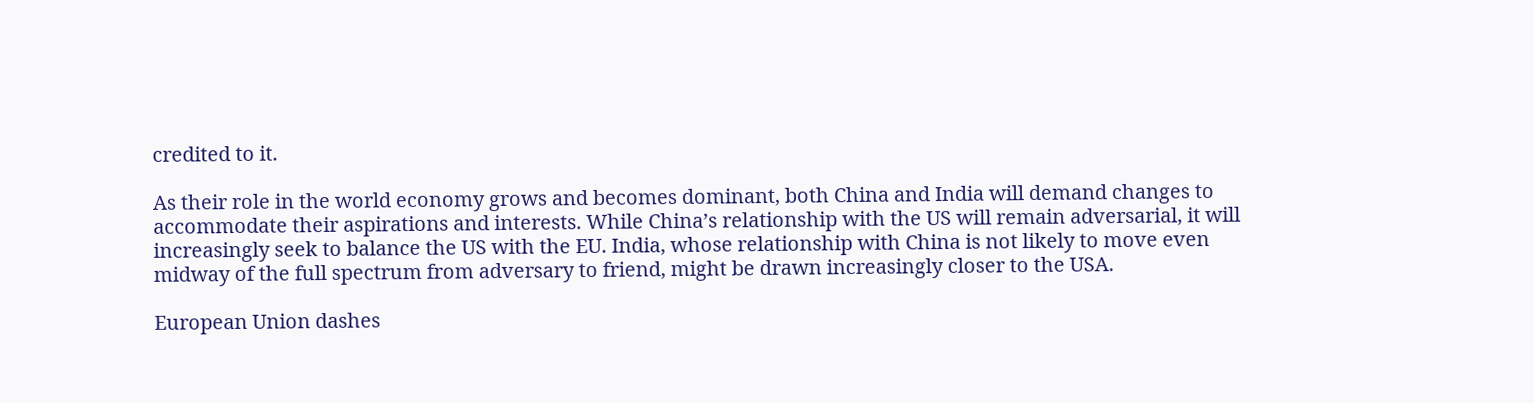credited to it.

As their role in the world economy grows and becomes dominant, both China and India will demand changes to accommodate their aspirations and interests. While China’s relationship with the US will remain adversarial, it will increasingly seek to balance the US with the EU. India, whose relationship with China is not likely to move even midway of the full spectrum from adversary to friend, might be drawn increasingly closer to the USA.

European Union dashes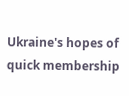Ukraine's hopes of quick membership